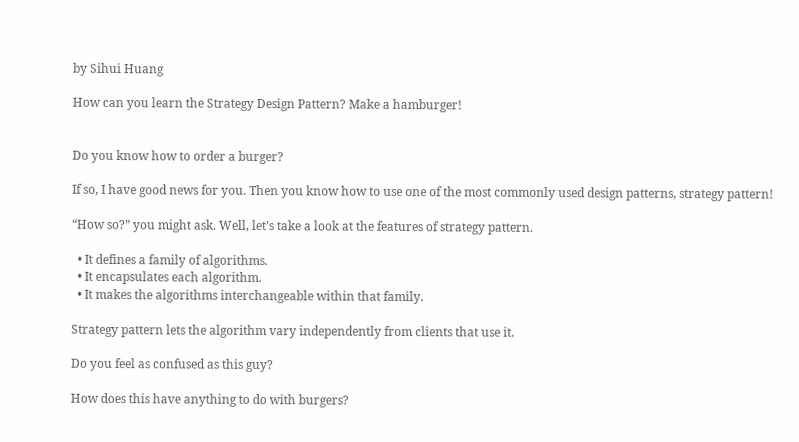by Sihui Huang

How can you learn the Strategy Design Pattern? Make a hamburger!


Do you know how to order a burger?

If so, I have good news for you. Then you know how to use one of the most commonly used design patterns, strategy pattern!

“How so?” you might ask. Well, let’s take a look at the features of strategy pattern.

  • It defines a family of algorithms.
  • It encapsulates each algorithm.
  • It makes the algorithms interchangeable within that family.

Strategy pattern lets the algorithm vary independently from clients that use it.

Do you feel as confused as this guy?

How does this have anything to do with burgers?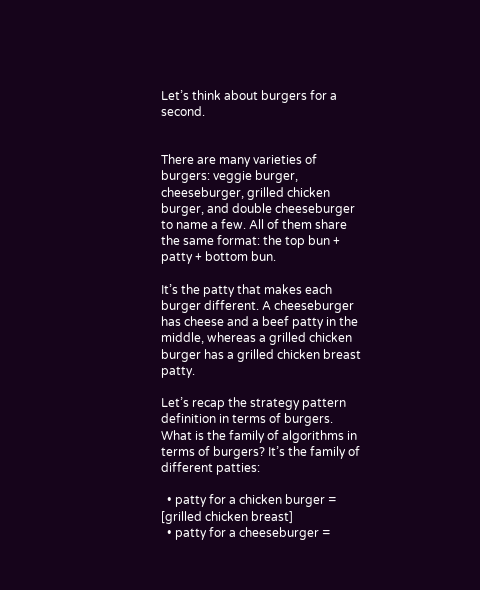Let’s think about burgers for a second.


There are many varieties of burgers: veggie burger, cheeseburger, grilled chicken burger, and double cheeseburger to name a few. All of them share the same format: the top bun + patty + bottom bun.

It’s the patty that makes each burger different. A cheeseburger has cheese and a beef patty in the middle, whereas a grilled chicken burger has a grilled chicken breast patty.

Let’s recap the strategy pattern definition in terms of burgers. What is the family of algorithms in terms of burgers? It’s the family of different patties:

  • patty for a chicken burger = [grilled chicken breast]
  • patty for a cheeseburger =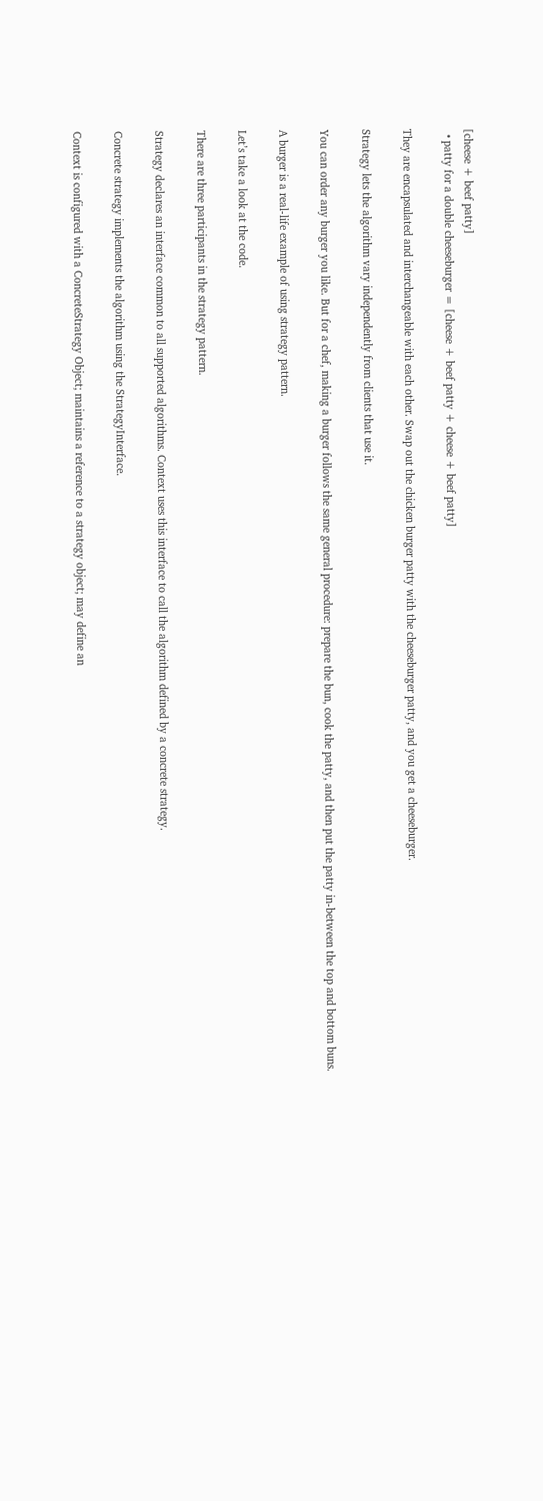[cheese + beef patty]
  • patty for a double cheeseburger = [cheese + beef patty + cheese + beef patty]

They are encapsulated and interchangeable with each other. Swap out the chicken burger patty with the cheeseburger patty, and you get a cheeseburger.

Strategy lets the algorithm vary independently from clients that use it.

You can order any burger you like. But for a chef, making a burger follows the same general procedure: prepare the bun, cook the patty, and then put the patty in-between the top and bottom buns.

A burger is a real-life example of using strategy pattern.

Let’s take a look at the code.

There are three participants in the strategy pattern.

Strategy declares an interface common to all supported algorithms. Context uses this interface to call the algorithm defined by a concrete strategy.

Concrete strategy implements the algorithm using the StrategyInterface.

Context is configured with a ConcreteStrategy Object; maintains a reference to a strategy object; may define an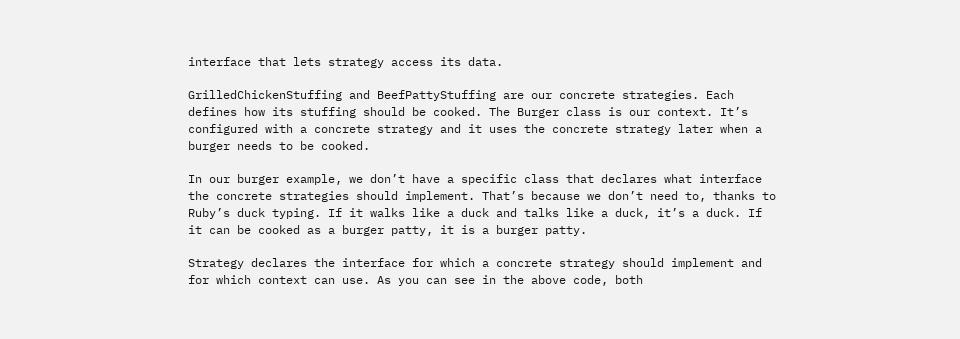interface that lets strategy access its data.

GrilledChickenStuffing and BeefPattyStuffing are our concrete strategies. Each defines how its stuffing should be cooked. The Burger class is our context. It’s configured with a concrete strategy and it uses the concrete strategy later when a burger needs to be cooked.

In our burger example, we don’t have a specific class that declares what interface the concrete strategies should implement. That’s because we don’t need to, thanks to Ruby’s duck typing. If it walks like a duck and talks like a duck, it’s a duck. If it can be cooked as a burger patty, it is a burger patty.

Strategy declares the interface for which a concrete strategy should implement and for which context can use. As you can see in the above code, both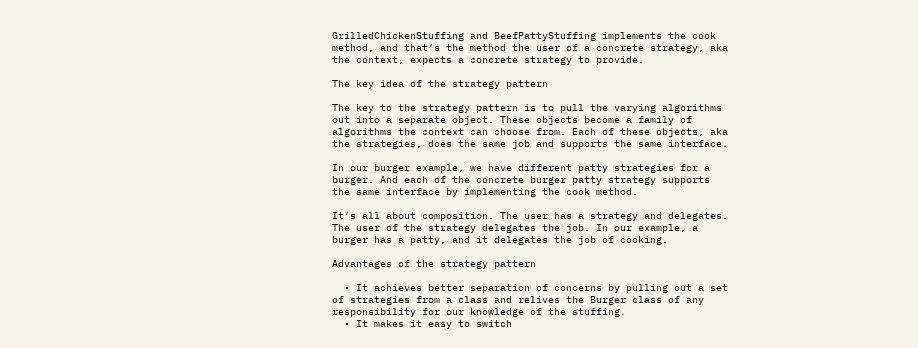GrilledChickenStuffing and BeefPattyStuffing implements the cook method, and that’s the method the user of a concrete strategy, aka the context, expects a concrete strategy to provide.

The key idea of the strategy pattern

The key to the strategy pattern is to pull the varying algorithms out into a separate object. These objects become a family of algorithms the context can choose from. Each of these objects, aka the strategies, does the same job and supports the same interface.

In our burger example, we have different patty strategies for a burger. And each of the concrete burger patty strategy supports the same interface by implementing the cook method.

It’s all about composition. The user has a strategy and delegates. The user of the strategy delegates the job. In our example, a burger has a patty, and it delegates the job of cooking.

Advantages of the strategy pattern

  • It achieves better separation of concerns by pulling out a set of strategies from a class and relives the Burger class of any responsibility for our knowledge of the stuffing.
  • It makes it easy to switch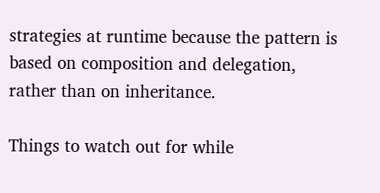strategies at runtime because the pattern is based on composition and delegation, rather than on inheritance.

Things to watch out for while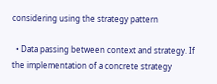considering using the strategy pattern

  • Data passing between context and strategy. If the implementation of a concrete strategy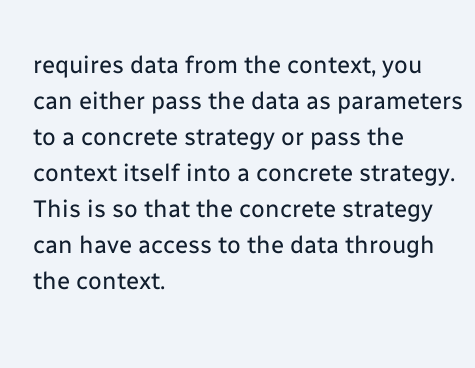requires data from the context, you can either pass the data as parameters to a concrete strategy or pass the context itself into a concrete strategy. This is so that the concrete strategy can have access to the data through the context.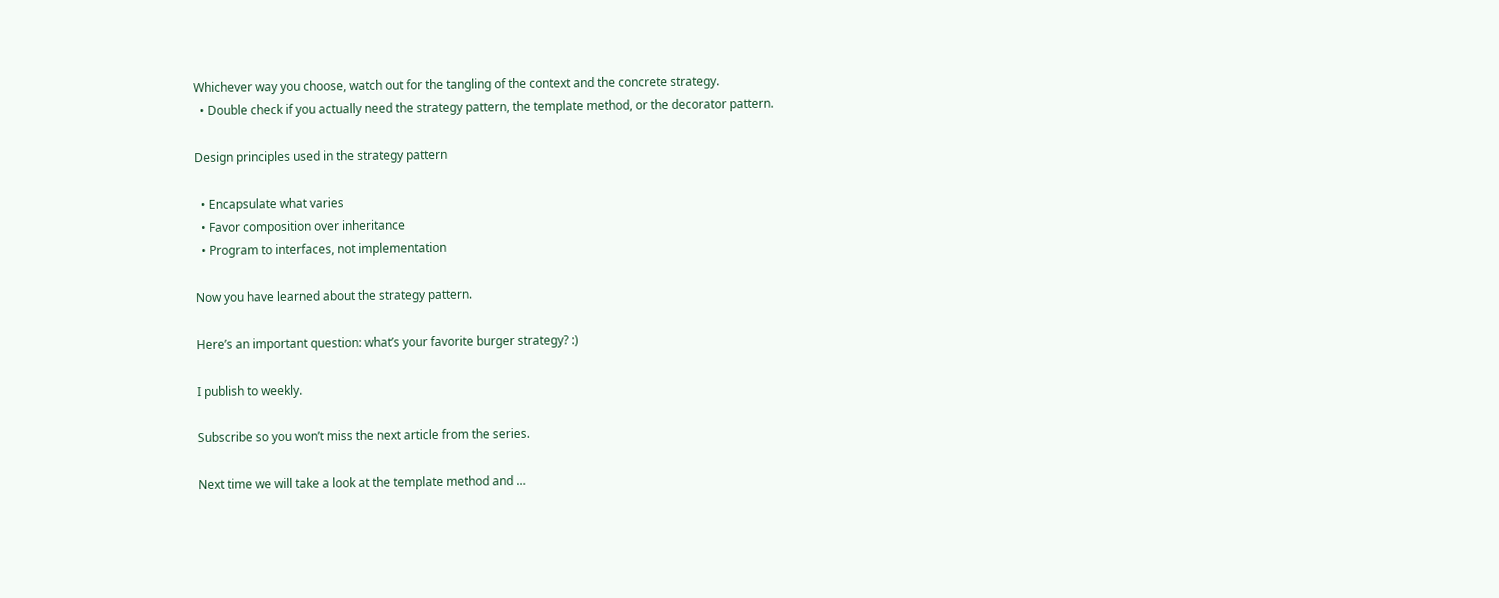Whichever way you choose, watch out for the tangling of the context and the concrete strategy.
  • Double check if you actually need the strategy pattern, the template method, or the decorator pattern.

Design principles used in the strategy pattern

  • Encapsulate what varies
  • Favor composition over inheritance
  • Program to interfaces, not implementation

Now you have learned about the strategy pattern.

Here’s an important question: what’s your favorite burger strategy? :)

I publish to weekly.

Subscribe so you won’t miss the next article from the series.

Next time we will take a look at the template method and …